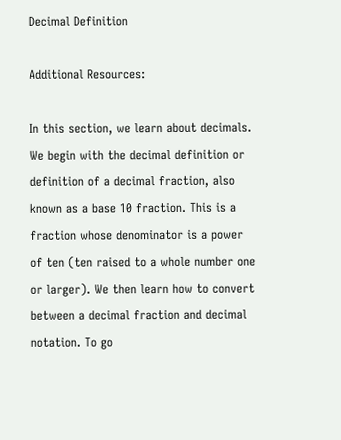Decimal Definition

Additional Resources:

In this section, we learn about decimals. We begin with the decimal definition or definition of a decimal fraction, also known as a base 10 fraction. This is a fraction whose denominator is a power of ten (ten raised to a whole number one or larger). We then learn how to convert between a decimal fraction and decimal notation. To go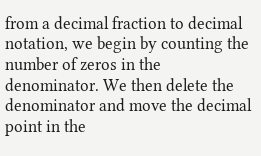from a decimal fraction to decimal notation, we begin by counting the number of zeros in the denominator. We then delete the denominator and move the decimal point in the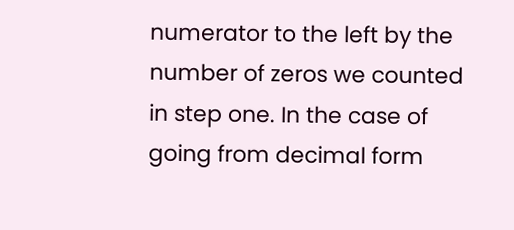numerator to the left by the number of zeros we counted in step one. In the case of going from decimal form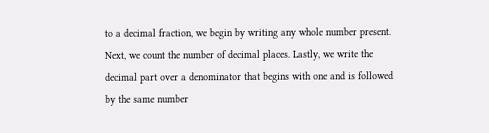to a decimal fraction, we begin by writing any whole number present. Next, we count the number of decimal places. Lastly, we write the decimal part over a denominator that begins with one and is followed by the same number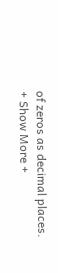of zeros as decimal places.
+ Show More +